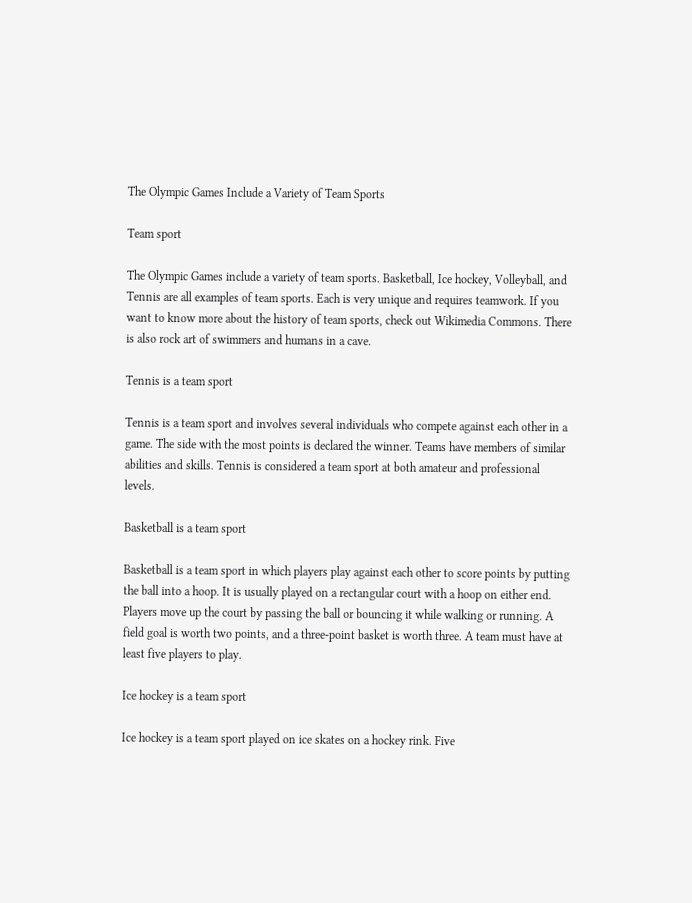The Olympic Games Include a Variety of Team Sports

Team sport

The Olympic Games include a variety of team sports. Basketball, Ice hockey, Volleyball, and Tennis are all examples of team sports. Each is very unique and requires teamwork. If you want to know more about the history of team sports, check out Wikimedia Commons. There is also rock art of swimmers and humans in a cave.

Tennis is a team sport

Tennis is a team sport and involves several individuals who compete against each other in a game. The side with the most points is declared the winner. Teams have members of similar abilities and skills. Tennis is considered a team sport at both amateur and professional levels.

Basketball is a team sport

Basketball is a team sport in which players play against each other to score points by putting the ball into a hoop. It is usually played on a rectangular court with a hoop on either end. Players move up the court by passing the ball or bouncing it while walking or running. A field goal is worth two points, and a three-point basket is worth three. A team must have at least five players to play.

Ice hockey is a team sport

Ice hockey is a team sport played on ice skates on a hockey rink. Five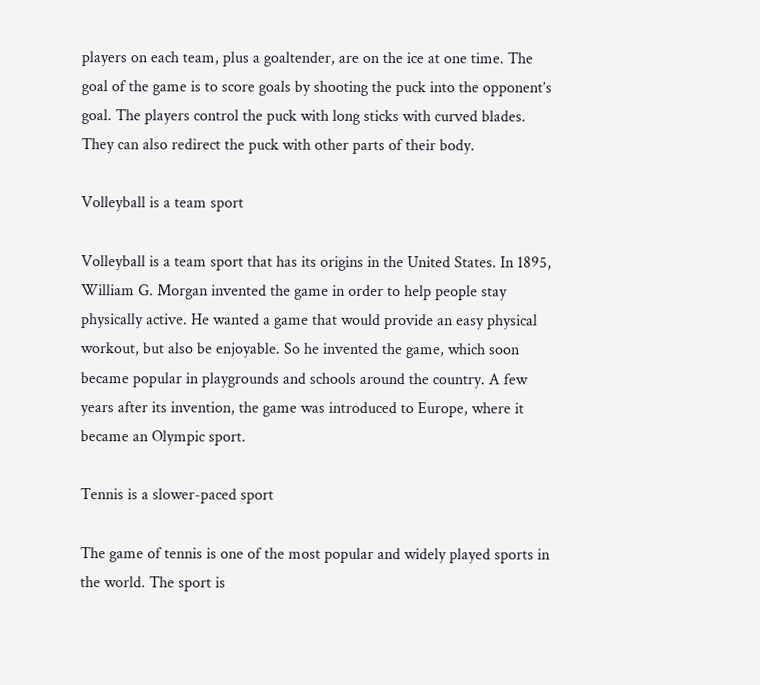players on each team, plus a goaltender, are on the ice at one time. The goal of the game is to score goals by shooting the puck into the opponent’s goal. The players control the puck with long sticks with curved blades. They can also redirect the puck with other parts of their body.

Volleyball is a team sport

Volleyball is a team sport that has its origins in the United States. In 1895, William G. Morgan invented the game in order to help people stay physically active. He wanted a game that would provide an easy physical workout, but also be enjoyable. So he invented the game, which soon became popular in playgrounds and schools around the country. A few years after its invention, the game was introduced to Europe, where it became an Olympic sport.

Tennis is a slower-paced sport

The game of tennis is one of the most popular and widely played sports in the world. The sport is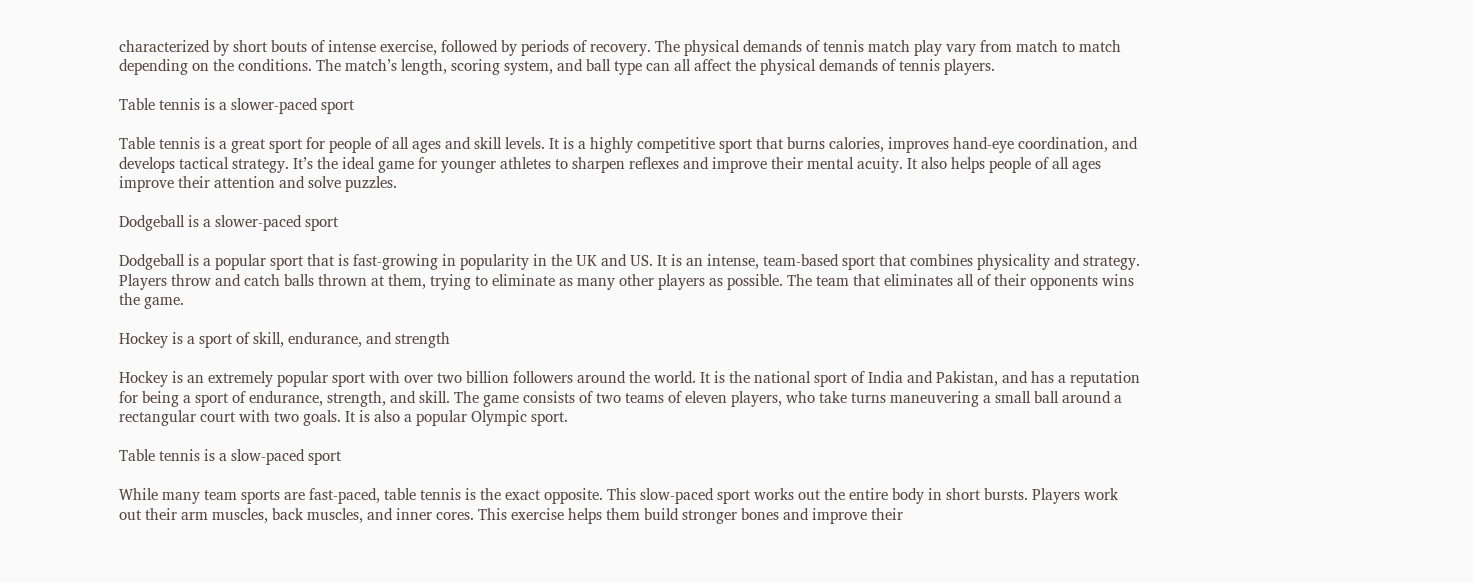characterized by short bouts of intense exercise, followed by periods of recovery. The physical demands of tennis match play vary from match to match depending on the conditions. The match’s length, scoring system, and ball type can all affect the physical demands of tennis players.

Table tennis is a slower-paced sport

Table tennis is a great sport for people of all ages and skill levels. It is a highly competitive sport that burns calories, improves hand-eye coordination, and develops tactical strategy. It’s the ideal game for younger athletes to sharpen reflexes and improve their mental acuity. It also helps people of all ages improve their attention and solve puzzles.

Dodgeball is a slower-paced sport

Dodgeball is a popular sport that is fast-growing in popularity in the UK and US. It is an intense, team-based sport that combines physicality and strategy. Players throw and catch balls thrown at them, trying to eliminate as many other players as possible. The team that eliminates all of their opponents wins the game.

Hockey is a sport of skill, endurance, and strength

Hockey is an extremely popular sport with over two billion followers around the world. It is the national sport of India and Pakistan, and has a reputation for being a sport of endurance, strength, and skill. The game consists of two teams of eleven players, who take turns maneuvering a small ball around a rectangular court with two goals. It is also a popular Olympic sport.

Table tennis is a slow-paced sport

While many team sports are fast-paced, table tennis is the exact opposite. This slow-paced sport works out the entire body in short bursts. Players work out their arm muscles, back muscles, and inner cores. This exercise helps them build stronger bones and improve their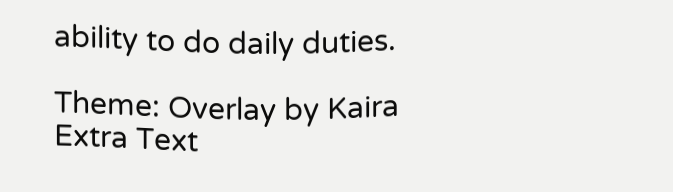ability to do daily duties.

Theme: Overlay by Kaira Extra Text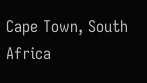Cape Town, South Africa